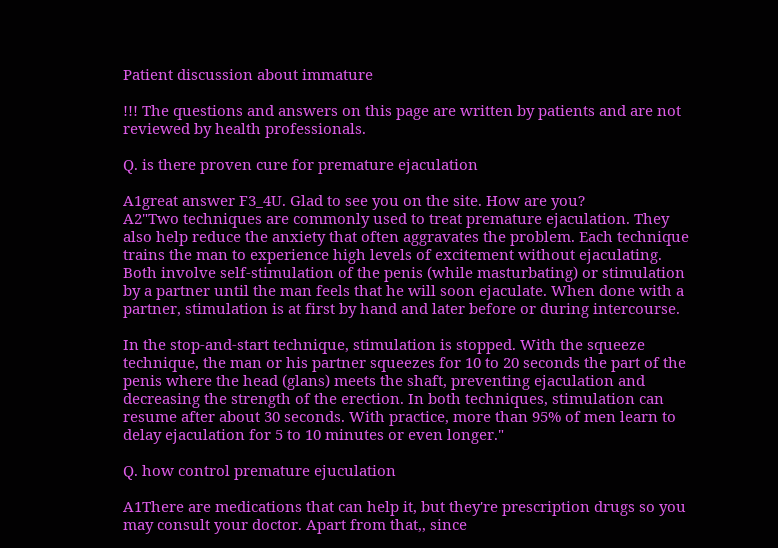Patient discussion about immature

!!! The questions and answers on this page are written by patients and are not reviewed by health professionals.

Q. is there proven cure for premature ejaculation

A1great answer F3_4U. Glad to see you on the site. How are you?
A2"Two techniques are commonly used to treat premature ejaculation. They also help reduce the anxiety that often aggravates the problem. Each technique trains the man to experience high levels of excitement without ejaculating. Both involve self-stimulation of the penis (while masturbating) or stimulation by a partner until the man feels that he will soon ejaculate. When done with a partner, stimulation is at first by hand and later before or during intercourse.

In the stop-and-start technique, stimulation is stopped. With the squeeze technique, the man or his partner squeezes for 10 to 20 seconds the part of the penis where the head (glans) meets the shaft, preventing ejaculation and decreasing the strength of the erection. In both techniques, stimulation can resume after about 30 seconds. With practice, more than 95% of men learn to delay ejaculation for 5 to 10 minutes or even longer."

Q. how control premature ejuculation

A1There are medications that can help it, but they're prescription drugs so you may consult your doctor. Apart from that,, since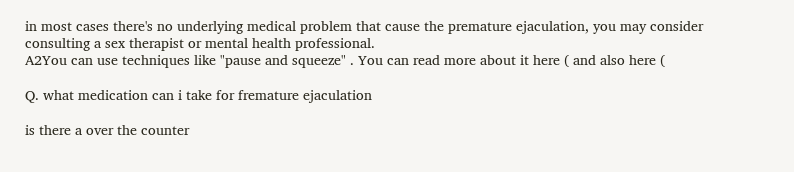in most cases there's no underlying medical problem that cause the premature ejaculation, you may consider consulting a sex therapist or mental health professional.
A2You can use techniques like "pause and squeeze" . You can read more about it here ( and also here (

Q. what medication can i take for fremature ejaculation

is there a over the counter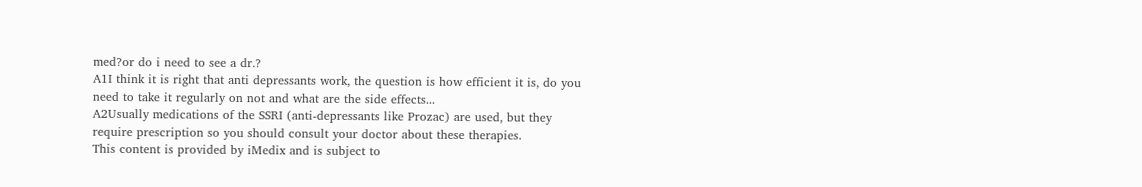med?or do i need to see a dr.?
A1I think it is right that anti depressants work, the question is how efficient it is, do you need to take it regularly on not and what are the side effects...
A2Usually medications of the SSRI (anti-depressants like Prozac) are used, but they require prescription so you should consult your doctor about these therapies.
This content is provided by iMedix and is subject to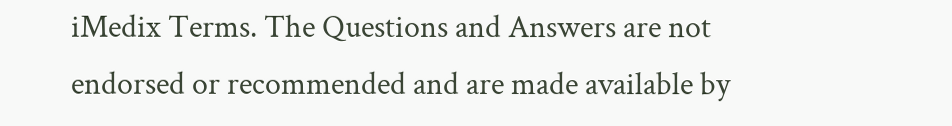iMedix Terms. The Questions and Answers are not endorsed or recommended and are made available by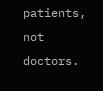patients, not doctors.